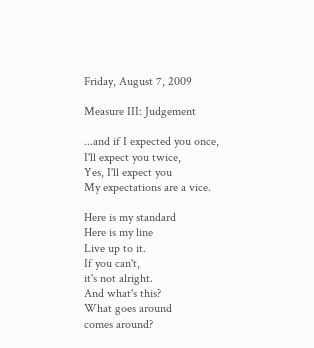Friday, August 7, 2009

Measure III: Judgement

...and if I expected you once,
I'll expect you twice,
Yes, I'll expect you
My expectations are a vice.

Here is my standard
Here is my line
Live up to it.
If you can't,
it's not alright.
And what's this?
What goes around
comes around?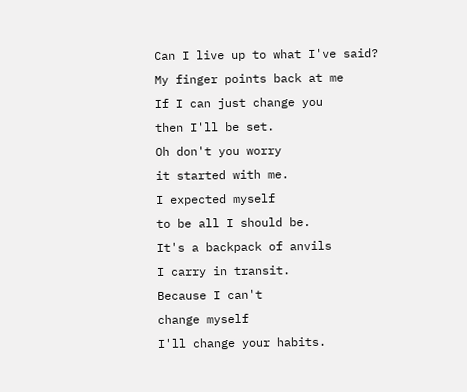Can I live up to what I've said?
My finger points back at me
If I can just change you
then I'll be set.
Oh don't you worry
it started with me.
I expected myself
to be all I should be.
It's a backpack of anvils
I carry in transit.
Because I can't
change myself
I'll change your habits.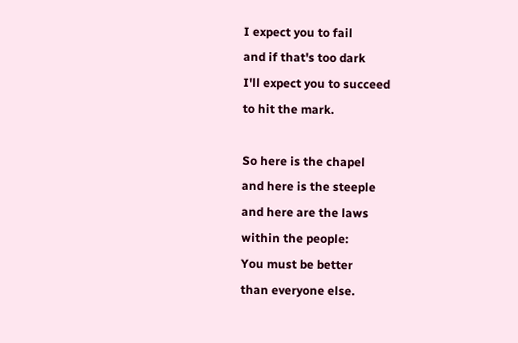I expect you to fail
and if that's too dark
I'll expect you to succeed
to hit the mark.

So here is the chapel
and here is the steeple
and here are the laws
within the people:
You must be better
than everyone else.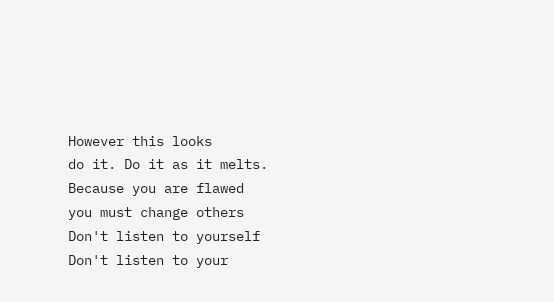However this looks
do it. Do it as it melts.
Because you are flawed
you must change others
Don't listen to yourself
Don't listen to your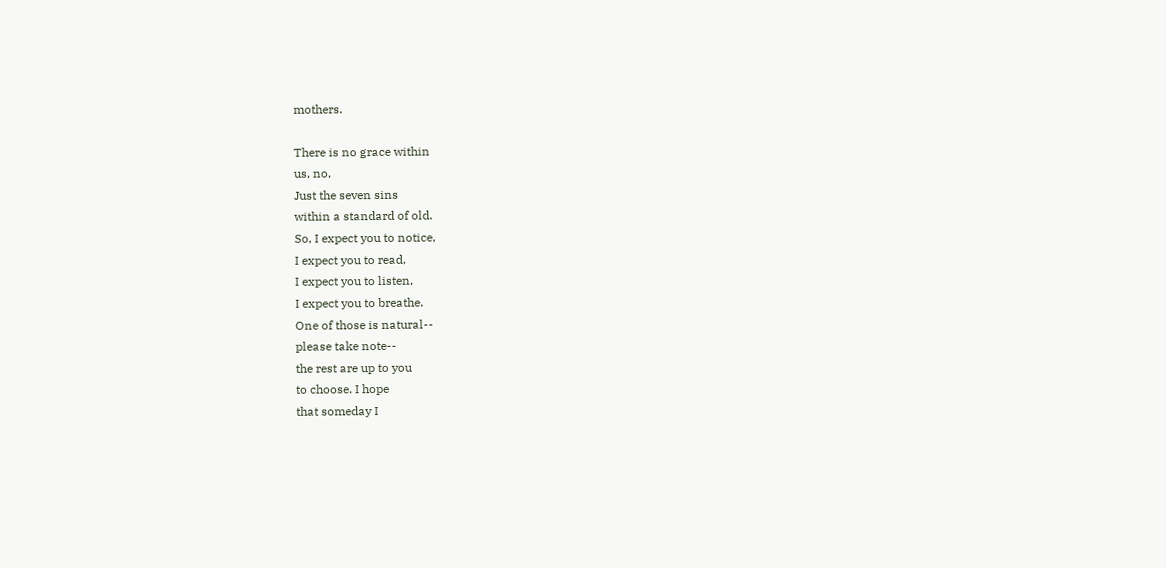mothers.

There is no grace within
us, no,
Just the seven sins
within a standard of old.
So, I expect you to notice,
I expect you to read,
I expect you to listen,
I expect you to breathe.
One of those is natural--
please take note--
the rest are up to you
to choose. I hope
that someday I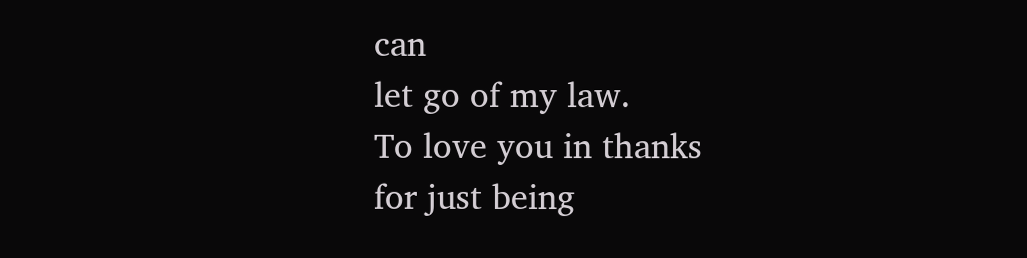can
let go of my law.
To love you in thanks
for just being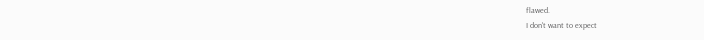flawed.
I don't want to expect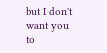but I don't want you to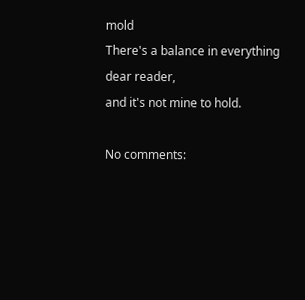mold
There's a balance in everything
dear reader,
and it's not mine to hold.

No comments: